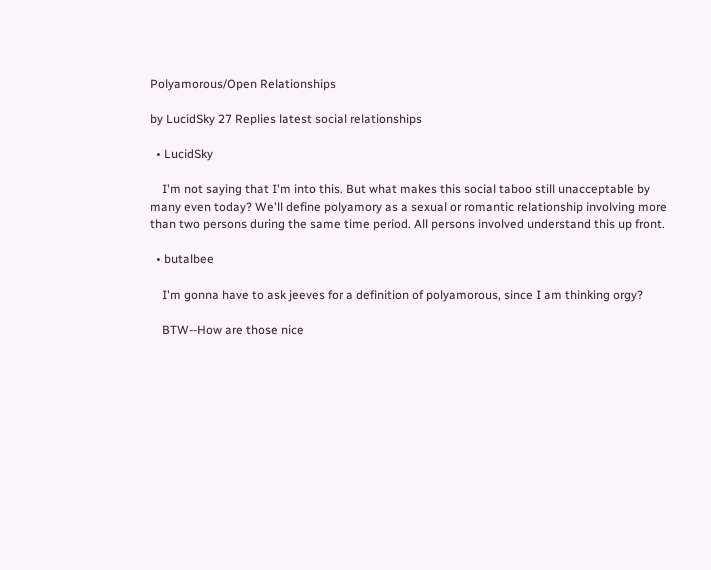Polyamorous/Open Relationships

by LucidSky 27 Replies latest social relationships

  • LucidSky

    I'm not saying that I'm into this. But what makes this social taboo still unacceptable by many even today? We'll define polyamory as a sexual or romantic relationship involving more than two persons during the same time period. All persons involved understand this up front.

  • butalbee

    I'm gonna have to ask jeeves for a definition of polyamorous, since I am thinking orgy?

    BTW--How are those nice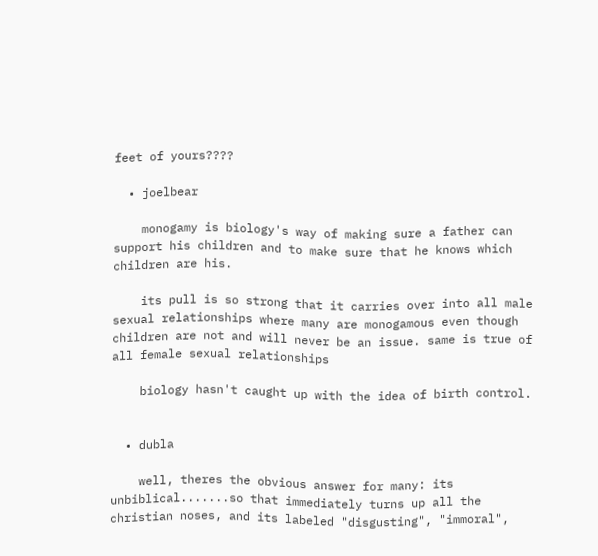feet of yours????

  • joelbear

    monogamy is biology's way of making sure a father can support his children and to make sure that he knows which children are his.

    its pull is so strong that it carries over into all male sexual relationships where many are monogamous even though children are not and will never be an issue. same is true of all female sexual relationships

    biology hasn't caught up with the idea of birth control.


  • dubla

    well, theres the obvious answer for many: its unbiblical.......so that immediately turns up all the christian noses, and its labeled "disgusting", "immoral",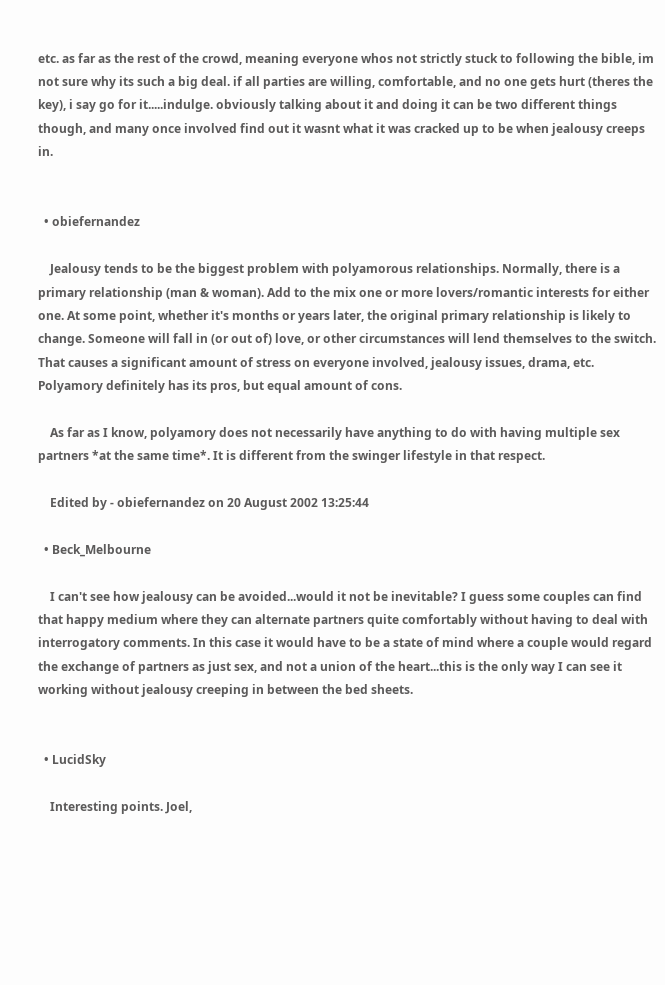etc. as far as the rest of the crowd, meaning everyone whos not strictly stuck to following the bible, im not sure why its such a big deal. if all parties are willing, comfortable, and no one gets hurt (theres the key), i say go for it.....indulge. obviously talking about it and doing it can be two different things though, and many once involved find out it wasnt what it was cracked up to be when jealousy creeps in.


  • obiefernandez

    Jealousy tends to be the biggest problem with polyamorous relationships. Normally, there is a primary relationship (man & woman). Add to the mix one or more lovers/romantic interests for either one. At some point, whether it's months or years later, the original primary relationship is likely to change. Someone will fall in (or out of) love, or other circumstances will lend themselves to the switch. That causes a significant amount of stress on everyone involved, jealousy issues, drama, etc. Polyamory definitely has its pros, but equal amount of cons.

    As far as I know, polyamory does not necessarily have anything to do with having multiple sex partners *at the same time*. It is different from the swinger lifestyle in that respect.

    Edited by - obiefernandez on 20 August 2002 13:25:44

  • Beck_Melbourne

    I can't see how jealousy can be avoided...would it not be inevitable? I guess some couples can find that happy medium where they can alternate partners quite comfortably without having to deal with interrogatory comments. In this case it would have to be a state of mind where a couple would regard the exchange of partners as just sex, and not a union of the heart...this is the only way I can see it working without jealousy creeping in between the bed sheets.


  • LucidSky

    Interesting points. Joel,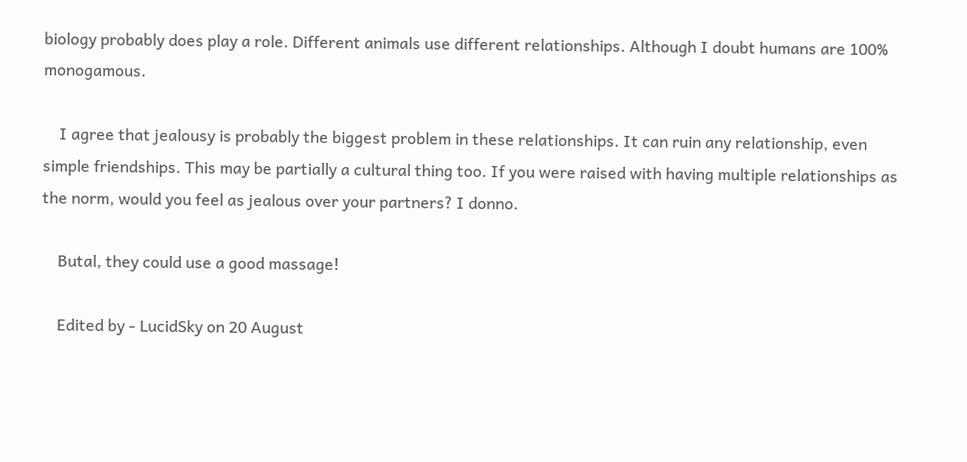biology probably does play a role. Different animals use different relationships. Although I doubt humans are 100% monogamous.

    I agree that jealousy is probably the biggest problem in these relationships. It can ruin any relationship, even simple friendships. This may be partially a cultural thing too. If you were raised with having multiple relationships as the norm, would you feel as jealous over your partners? I donno.

    Butal, they could use a good massage!

    Edited by - LucidSky on 20 August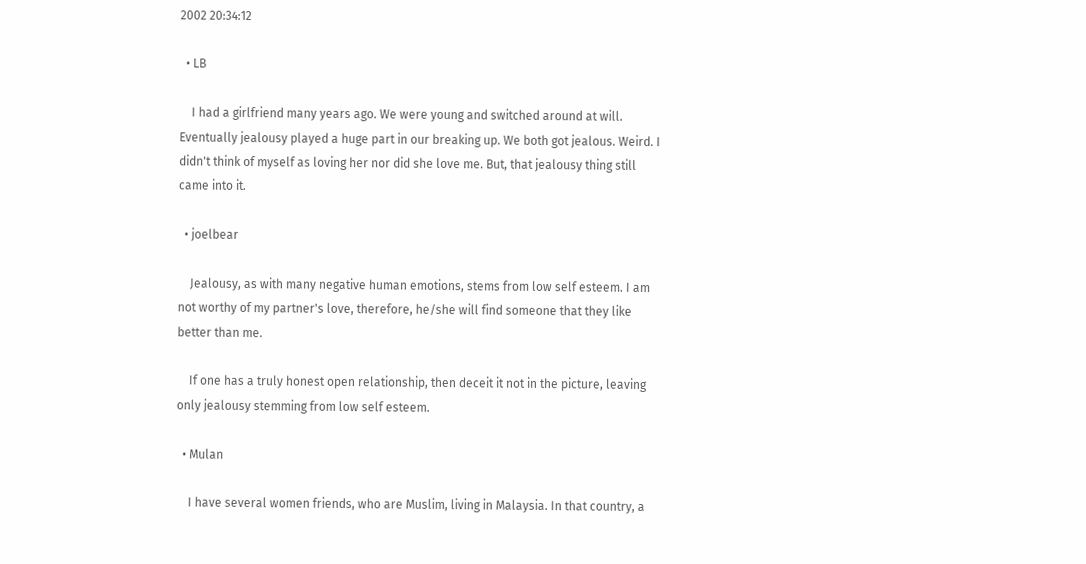2002 20:34:12

  • LB

    I had a girlfriend many years ago. We were young and switched around at will. Eventually jealousy played a huge part in our breaking up. We both got jealous. Weird. I didn't think of myself as loving her nor did she love me. But, that jealousy thing still came into it.

  • joelbear

    Jealousy, as with many negative human emotions, stems from low self esteem. I am not worthy of my partner's love, therefore, he/she will find someone that they like better than me.

    If one has a truly honest open relationship, then deceit it not in the picture, leaving only jealousy stemming from low self esteem.

  • Mulan

    I have several women friends, who are Muslim, living in Malaysia. In that country, a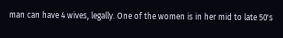man can have 4 wives, legally. One of the women is in her mid to late 50's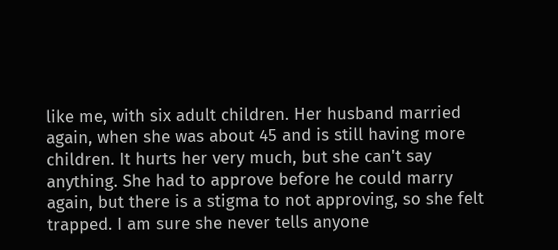like me, with six adult children. Her husband married again, when she was about 45 and is still having more children. It hurts her very much, but she can't say anything. She had to approve before he could marry again, but there is a stigma to not approving, so she felt trapped. I am sure she never tells anyone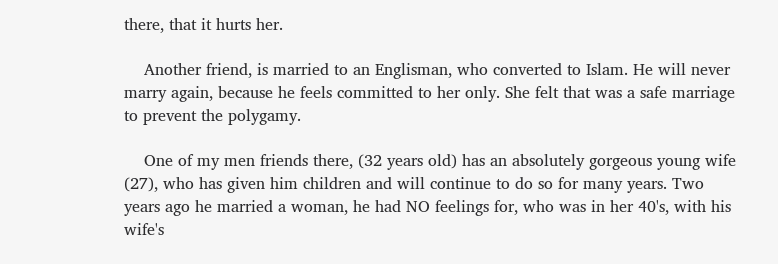there, that it hurts her.

    Another friend, is married to an Englisman, who converted to Islam. He will never marry again, because he feels committed to her only. She felt that was a safe marriage to prevent the polygamy.

    One of my men friends there, (32 years old) has an absolutely gorgeous young wife (27), who has given him children and will continue to do so for many years. Two years ago he married a woman, he had NO feelings for, who was in her 40's, with his wife's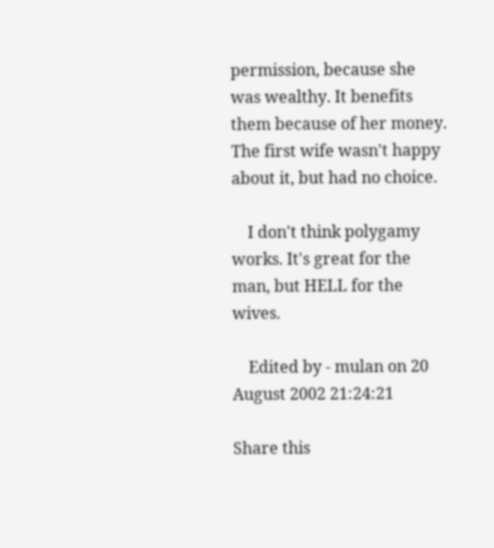permission, because she was wealthy. It benefits them because of her money. The first wife wasn't happy about it, but had no choice.

    I don't think polygamy works. It's great for the man, but HELL for the wives.

    Edited by - mulan on 20 August 2002 21:24:21

Share this